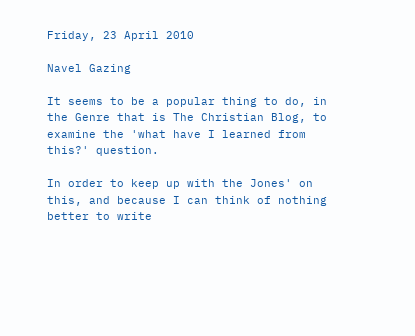Friday, 23 April 2010

Navel Gazing

It seems to be a popular thing to do, in the Genre that is The Christian Blog, to examine the 'what have I learned from this?' question.

In order to keep up with the Jones' on this, and because I can think of nothing better to write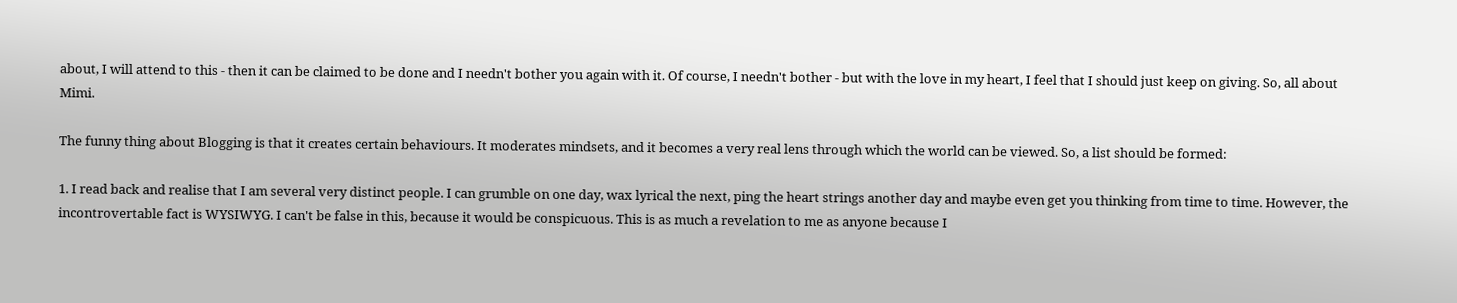about, I will attend to this - then it can be claimed to be done and I needn't bother you again with it. Of course, I needn't bother - but with the love in my heart, I feel that I should just keep on giving. So, all about Mimi.

The funny thing about Blogging is that it creates certain behaviours. It moderates mindsets, and it becomes a very real lens through which the world can be viewed. So, a list should be formed:

1. I read back and realise that I am several very distinct people. I can grumble on one day, wax lyrical the next, ping the heart strings another day and maybe even get you thinking from time to time. However, the incontrovertable fact is WYSIWYG. I can't be false in this, because it would be conspicuous. This is as much a revelation to me as anyone because I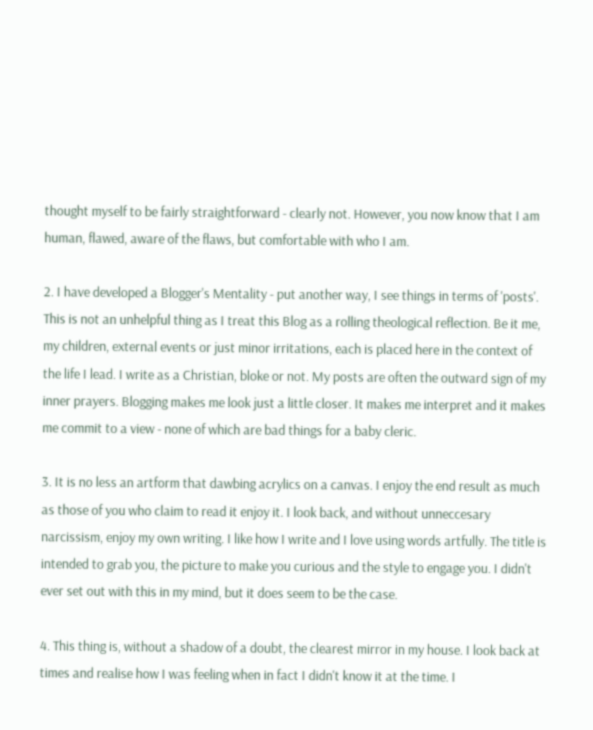thought myself to be fairly straightforward - clearly not. However, you now know that I am human, flawed, aware of the flaws, but comfortable with who I am.

2. I have developed a Blogger's Mentality - put another way, I see things in terms of 'posts'. This is not an unhelpful thing as I treat this Blog as a rolling theological reflection. Be it me, my children, external events or just minor irritations, each is placed here in the context of the life I lead. I write as a Christian, bloke or not. My posts are often the outward sign of my inner prayers. Blogging makes me look just a little closer. It makes me interpret and it makes me commit to a view - none of which are bad things for a baby cleric.

3. It is no less an artform that dawbing acrylics on a canvas. I enjoy the end result as much as those of you who claim to read it enjoy it. I look back, and without unneccesary narcissism, enjoy my own writing. I like how I write and I love using words artfully. The title is intended to grab you, the picture to make you curious and the style to engage you. I didn't ever set out with this in my mind, but it does seem to be the case.

4. This thing is, without a shadow of a doubt, the clearest mirror in my house. I look back at times and realise how I was feeling when in fact I didn't know it at the time. I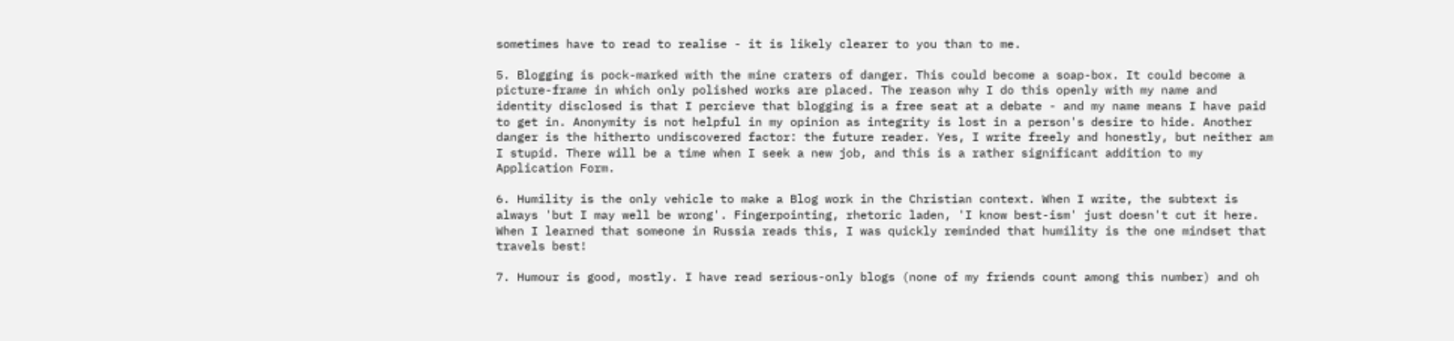sometimes have to read to realise - it is likely clearer to you than to me.

5. Blogging is pock-marked with the mine craters of danger. This could become a soap-box. It could become a picture-frame in which only polished works are placed. The reason why I do this openly with my name and identity disclosed is that I percieve that blogging is a free seat at a debate - and my name means I have paid to get in. Anonymity is not helpful in my opinion as integrity is lost in a person's desire to hide. Another danger is the hitherto undiscovered factor: the future reader. Yes, I write freely and honestly, but neither am I stupid. There will be a time when I seek a new job, and this is a rather significant addition to my Application Form.

6. Humility is the only vehicle to make a Blog work in the Christian context. When I write, the subtext is always 'but I may well be wrong'. Fingerpointing, rhetoric laden, 'I know best-ism' just doesn't cut it here. When I learned that someone in Russia reads this, I was quickly reminded that humility is the one mindset that travels best!

7. Humour is good, mostly. I have read serious-only blogs (none of my friends count among this number) and oh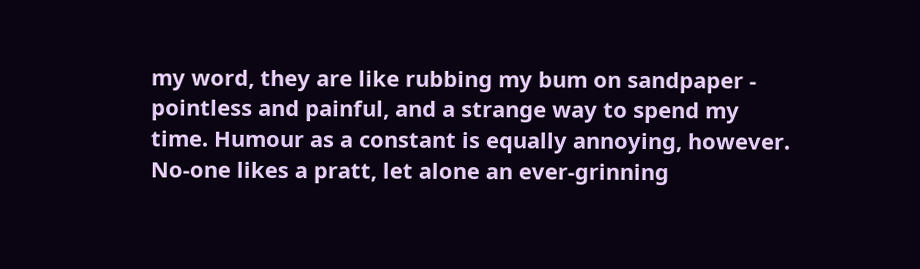my word, they are like rubbing my bum on sandpaper - pointless and painful, and a strange way to spend my time. Humour as a constant is equally annoying, however. No-one likes a pratt, let alone an ever-grinning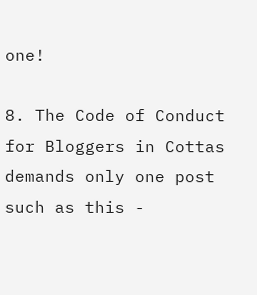one!

8. The Code of Conduct for Bloggers in Cottas demands only one post such as this -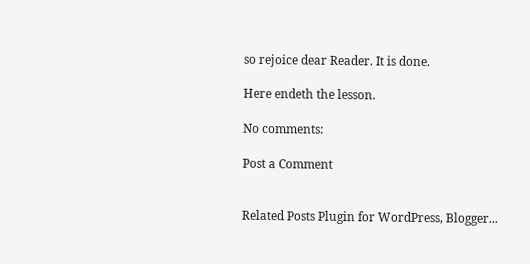so rejoice dear Reader. It is done.

Here endeth the lesson.

No comments:

Post a Comment


Related Posts Plugin for WordPress, Blogger...